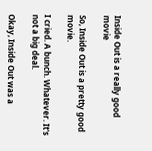Inside Out is a really good movie

So, Inside Out is a pretty good movie.

I cried. A bunch. Whatever. It's not a big deal.

Okay, Inside Out was a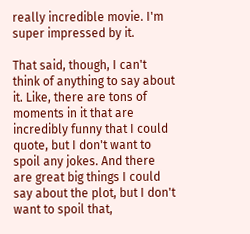really incredible movie. I'm super impressed by it.

That said, though, I can't think of anything to say about it. Like, there are tons of moments in it that are incredibly funny that I could quote, but I don't want to spoil any jokes. And there are great big things I could say about the plot, but I don't want to spoil that,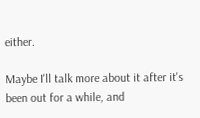either.

Maybe I'll talk more about it after it's been out for a while, and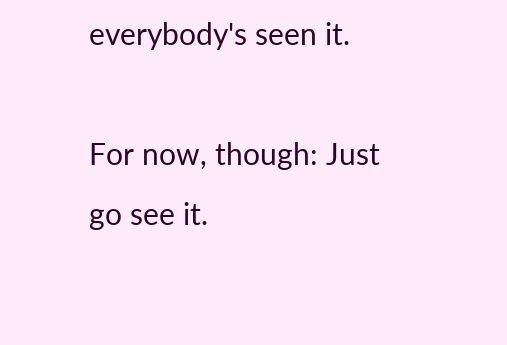everybody's seen it.

For now, though: Just go see it.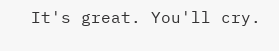It's great. You'll cry.